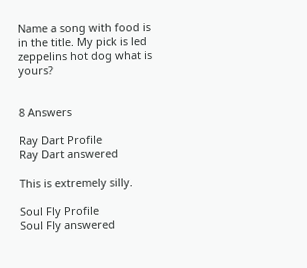Name a song with food is in the title. My pick is led zeppelins hot dog what is yours?


8 Answers

Ray Dart Profile
Ray Dart answered

This is extremely silly.

Soul Fly Profile
Soul Fly answered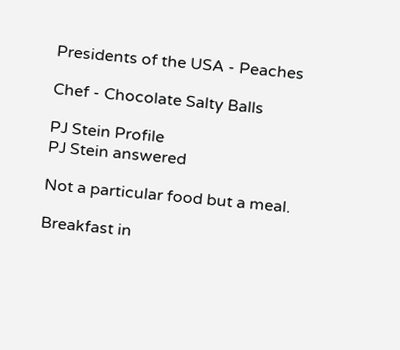Presidents of the USA - Peaches

Chef - Chocolate Salty Balls

PJ Stein Profile
PJ Stein answered

Not a particular food but a meal.

Breakfast in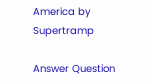America by Supertramp

Answer Question